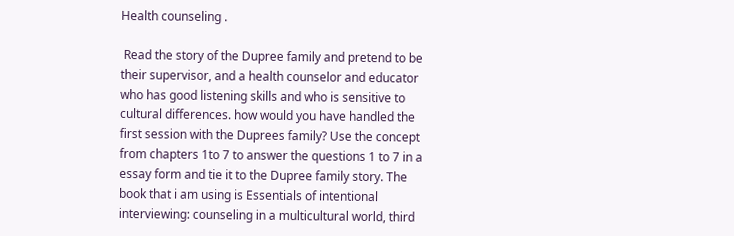Health counseling .

 Read the story of the Dupree family and pretend to be their supervisor, and a health counselor and educator who has good listening skills and who is sensitive to cultural differences. how would you have handled the first session with the Duprees family? Use the concept from chapters 1to 7 to answer the questions 1 to 7 in a essay form and tie it to the Dupree family story. The book that i am using is Essentials of intentional interviewing: counseling in a multicultural world, third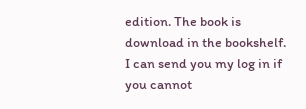edition. The book is download in the bookshelf. I can send you my log in if you cannot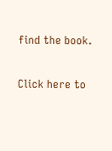find the book.

Click here to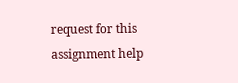request for this assignment help